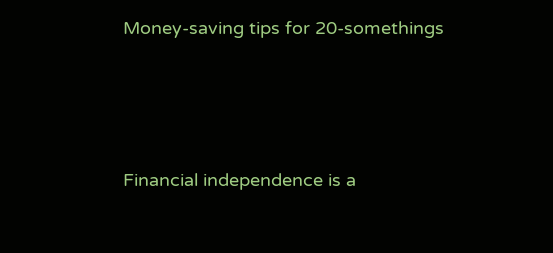Money-saving tips for 20-somethings




Financial independence is a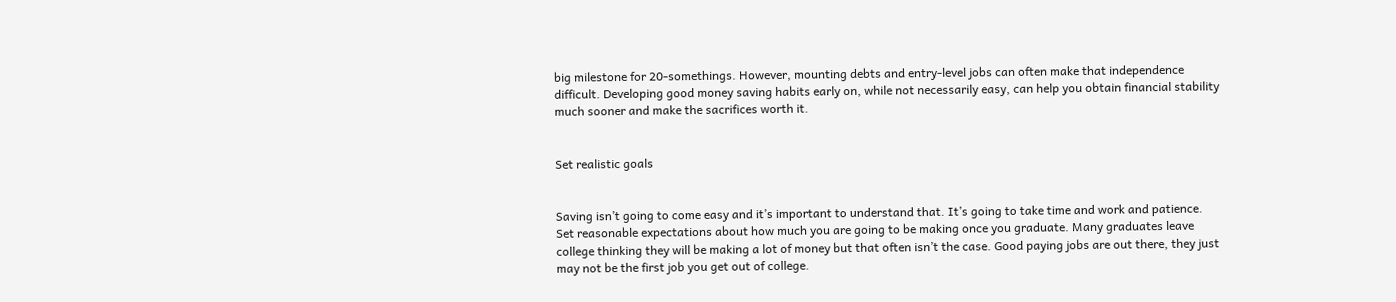big milestone for 20-somethings. However, mounting debts and entry-level jobs can often make that independence difficult. Developing good money saving habits early on, while not necessarily easy, can help you obtain financial stability much sooner and make the sacrifices worth it.


Set realistic goals


Saving isn’t going to come easy and it’s important to understand that. It’s going to take time and work and patience. Set reasonable expectations about how much you are going to be making once you graduate. Many graduates leave college thinking they will be making a lot of money but that often isn’t the case. Good paying jobs are out there, they just may not be the first job you get out of college.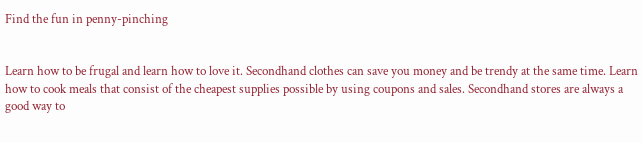Find the fun in penny-pinching


Learn how to be frugal and learn how to love it. Secondhand clothes can save you money and be trendy at the same time. Learn how to cook meals that consist of the cheapest supplies possible by using coupons and sales. Secondhand stores are always a good way to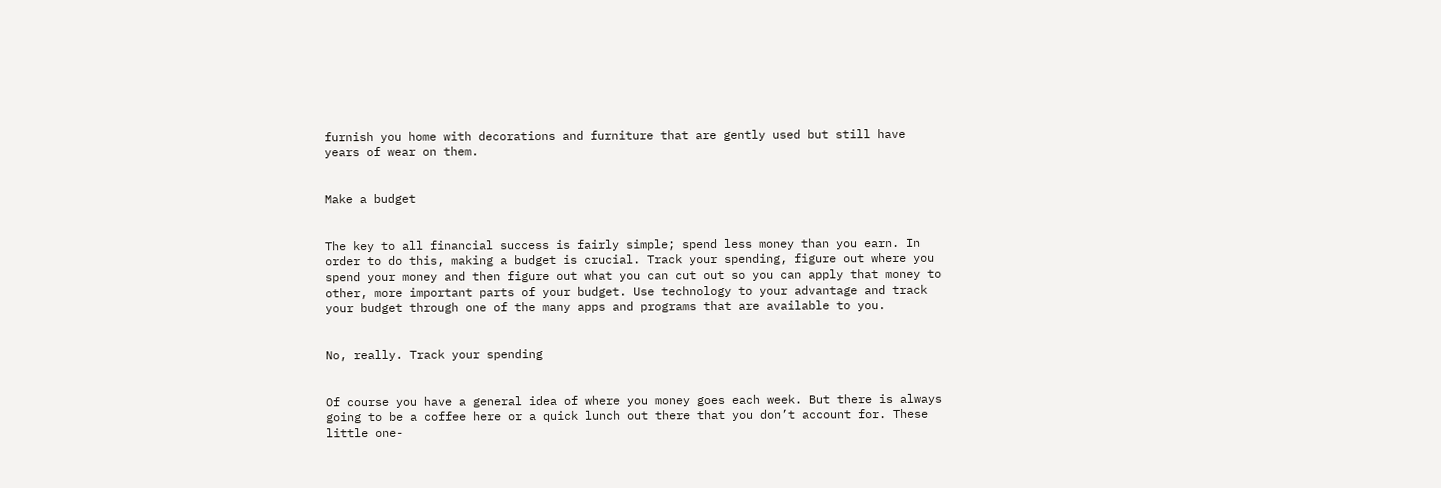furnish you home with decorations and furniture that are gently used but still have years of wear on them.


Make a budget


The key to all financial success is fairly simple; spend less money than you earn. In order to do this, making a budget is crucial. Track your spending, figure out where you spend your money and then figure out what you can cut out so you can apply that money to other, more important parts of your budget. Use technology to your advantage and track your budget through one of the many apps and programs that are available to you.


No, really. Track your spending


Of course you have a general idea of where you money goes each week. But there is always going to be a coffee here or a quick lunch out there that you don’t account for. These little one-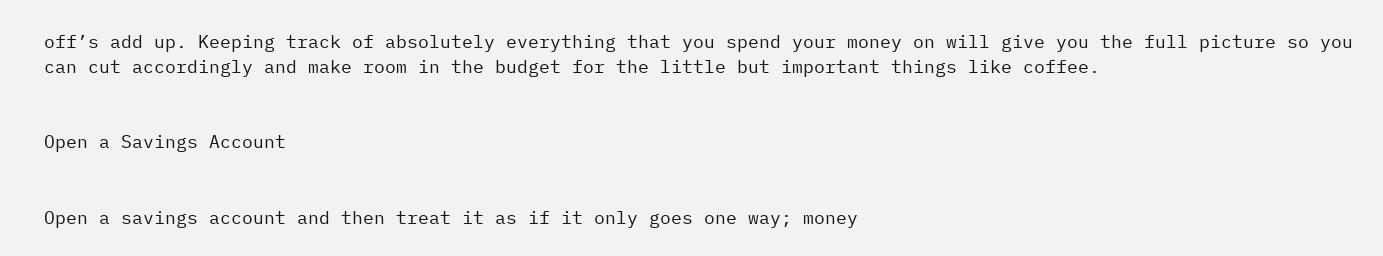off’s add up. Keeping track of absolutely everything that you spend your money on will give you the full picture so you can cut accordingly and make room in the budget for the little but important things like coffee.


Open a Savings Account


Open a savings account and then treat it as if it only goes one way; money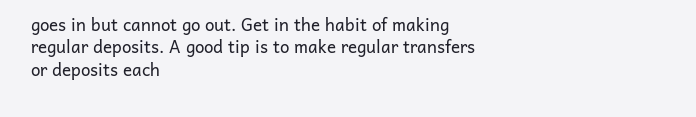goes in but cannot go out. Get in the habit of making regular deposits. A good tip is to make regular transfers or deposits each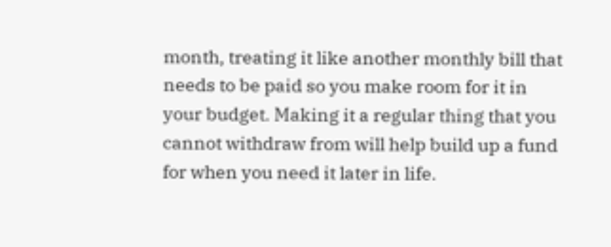month, treating it like another monthly bill that needs to be paid so you make room for it in your budget. Making it a regular thing that you cannot withdraw from will help build up a fund for when you need it later in life.